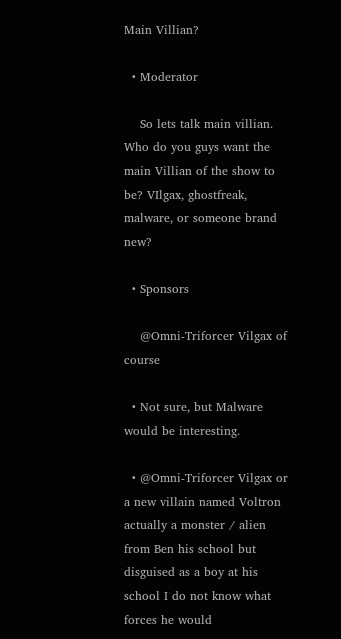Main Villian?

  • Moderator

    So lets talk main villian. Who do you guys want the main Villian of the show to be? VIlgax, ghostfreak, malware, or someone brand new?

  • Sponsors

    @Omni-Triforcer Vilgax of course

  • Not sure, but Malware would be interesting.

  • @Omni-Triforcer Vilgax or a new villain named Voltron actually a monster / alien from Ben his school but disguised as a boy at his school I do not know what forces he would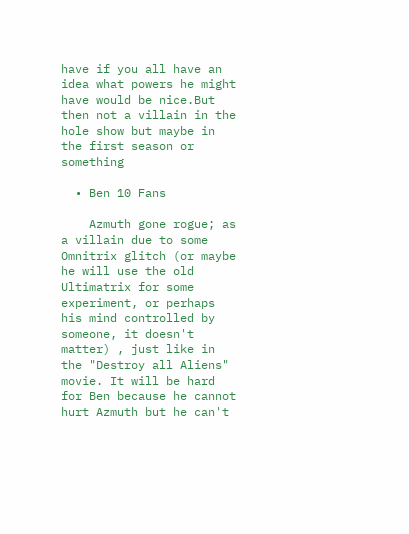have if you all have an idea what powers he might have would be nice.But then not a villain in the hole show but maybe in the first season or something

  • Ben 10 Fans

    Azmuth gone rogue; as a villain due to some Omnitrix glitch (or maybe he will use the old Ultimatrix for some experiment, or perhaps his mind controlled by someone, it doesn't matter) , just like in the "Destroy all Aliens" movie. It will be hard for Ben because he cannot hurt Azmuth but he can't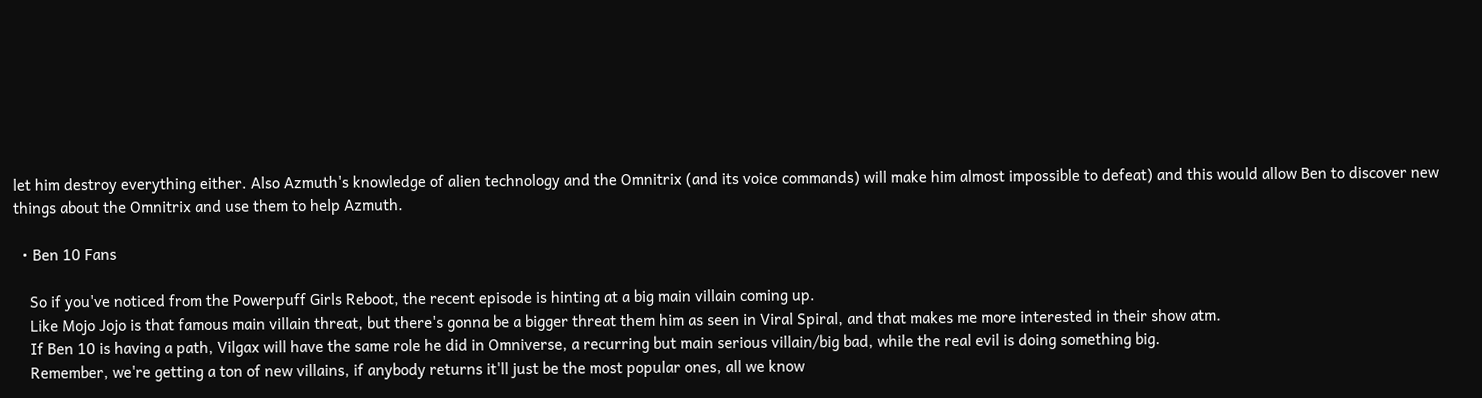let him destroy everything either. Also Azmuth's knowledge of alien technology and the Omnitrix (and its voice commands) will make him almost impossible to defeat) and this would allow Ben to discover new things about the Omnitrix and use them to help Azmuth.

  • Ben 10 Fans

    So if you've noticed from the Powerpuff Girls Reboot, the recent episode is hinting at a big main villain coming up.
    Like Mojo Jojo is that famous main villain threat, but there's gonna be a bigger threat them him as seen in Viral Spiral, and that makes me more interested in their show atm.
    If Ben 10 is having a path, Vilgax will have the same role he did in Omniverse, a recurring but main serious villain/big bad, while the real evil is doing something big.
    Remember, we're getting a ton of new villains, if anybody returns it'll just be the most popular ones, all we know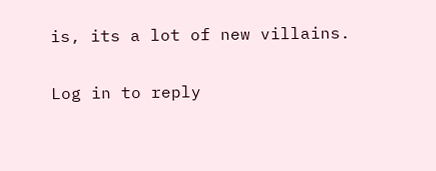is, its a lot of new villains.

Log in to reply